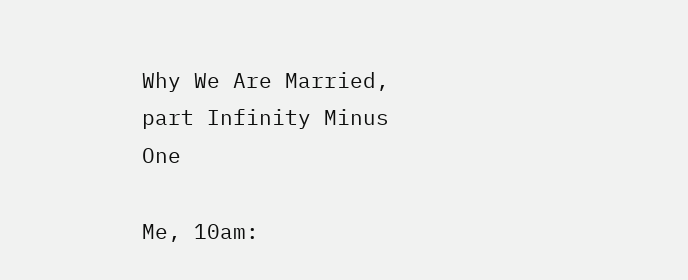Why We Are Married, part Infinity Minus One

Me, 10am: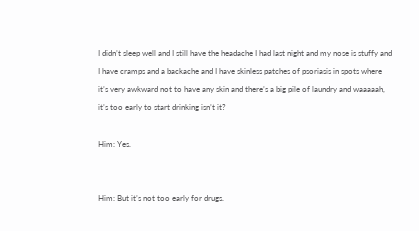I didn’t sleep well and I still have the headache I had last night and my nose is stuffy and I have cramps and a backache and I have skinless patches of psoriasis in spots where it’s very awkward not to have any skin and there’s a big pile of laundry and waaaaah, it’s too early to start drinking isn’t it?

Him: Yes.


Him: But it’s not too early for drugs.